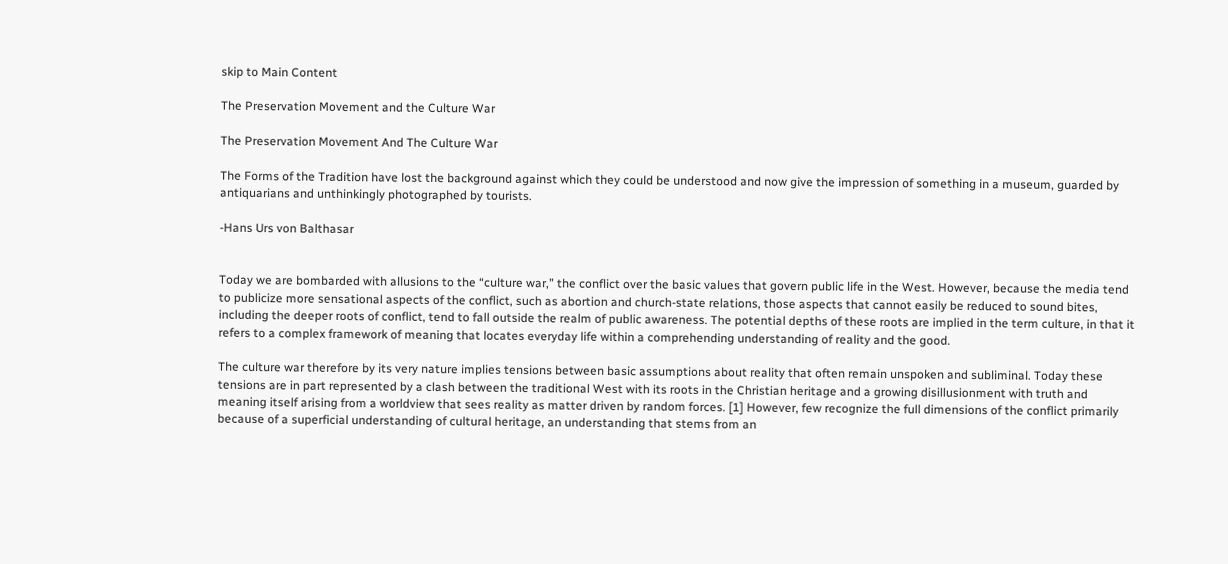skip to Main Content

The Preservation Movement and the Culture War

The Preservation Movement And The Culture War

The Forms of the Tradition have lost the background against which they could be understood and now give the impression of something in a museum, guarded by antiquarians and unthinkingly photographed by tourists.

-Hans Urs von Balthasar


Today we are bombarded with allusions to the “culture war,” the conflict over the basic values that govern public life in the West. However, because the media tend to publicize more sensational aspects of the conflict, such as abortion and church-state relations, those aspects that cannot easily be reduced to sound bites, including the deeper roots of conflict, tend to fall outside the realm of public awareness. The potential depths of these roots are implied in the term culture, in that it refers to a complex framework of meaning that locates everyday life within a comprehending understanding of reality and the good.

The culture war therefore by its very nature implies tensions between basic assumptions about reality that often remain unspoken and subliminal. Today these tensions are in part represented by a clash between the traditional West with its roots in the Christian heritage and a growing disillusionment with truth and meaning itself arising from a worldview that sees reality as matter driven by random forces. [1] However, few recognize the full dimensions of the conflict primarily because of a superficial understanding of cultural heritage, an understanding that stems from an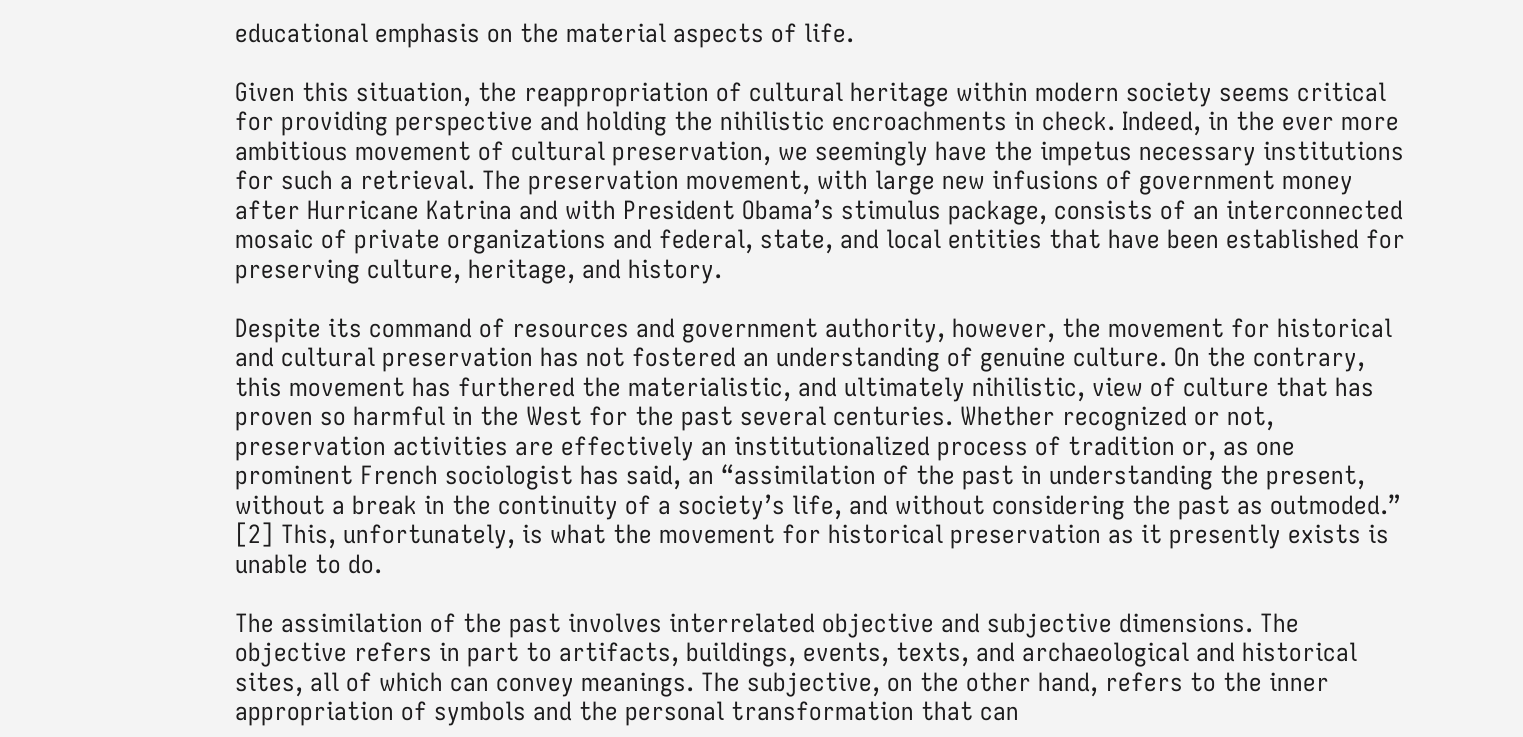educational emphasis on the material aspects of life.

Given this situation, the reappropriation of cultural heritage within modern society seems critical for providing perspective and holding the nihilistic encroachments in check. Indeed, in the ever more ambitious movement of cultural preservation, we seemingly have the impetus necessary institutions for such a retrieval. The preservation movement, with large new infusions of government money after Hurricane Katrina and with President Obama’s stimulus package, consists of an interconnected mosaic of private organizations and federal, state, and local entities that have been established for preserving culture, heritage, and history.

Despite its command of resources and government authority, however, the movement for historical and cultural preservation has not fostered an understanding of genuine culture. On the contrary, this movement has furthered the materialistic, and ultimately nihilistic, view of culture that has proven so harmful in the West for the past several centuries. Whether recognized or not, preservation activities are effectively an institutionalized process of tradition or, as one prominent French sociologist has said, an “assimilation of the past in understanding the present, without a break in the continuity of a society’s life, and without considering the past as outmoded.” [2] This, unfortunately, is what the movement for historical preservation as it presently exists is unable to do.

The assimilation of the past involves interrelated objective and subjective dimensions. The objective refers in part to artifacts, buildings, events, texts, and archaeological and historical sites, all of which can convey meanings. The subjective, on the other hand, refers to the inner appropriation of symbols and the personal transformation that can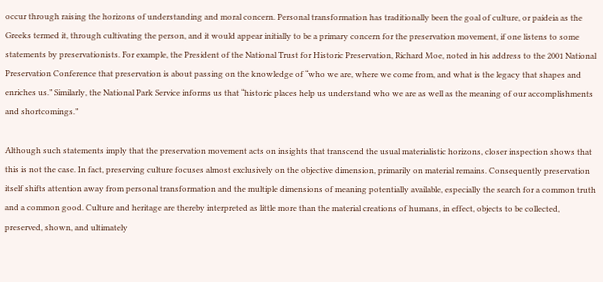occur through raising the horizons of understanding and moral concern. Personal transformation has traditionally been the goal of culture, or paideia as the Greeks termed it, through cultivating the person, and it would appear initially to be a primary concern for the preservation movement, if one listens to some statements by preservationists. For example, the President of the National Trust for Historic Preservation, Richard Moe, noted in his address to the 2001 National Preservation Conference that preservation is about passing on the knowledge of “who we are, where we come from, and what is the legacy that shapes and enriches us.” Similarly, the National Park Service informs us that “historic places help us understand who we are as well as the meaning of our accomplishments and shortcomings.”

Although such statements imply that the preservation movement acts on insights that transcend the usual materialistic horizons, closer inspection shows that this is not the case. In fact, preserving culture focuses almost exclusively on the objective dimension, primarily on material remains. Consequently preservation itself shifts attention away from personal transformation and the multiple dimensions of meaning potentially available, especially the search for a common truth and a common good. Culture and heritage are thereby interpreted as little more than the material creations of humans, in effect, objects to be collected, preserved, shown, and ultimately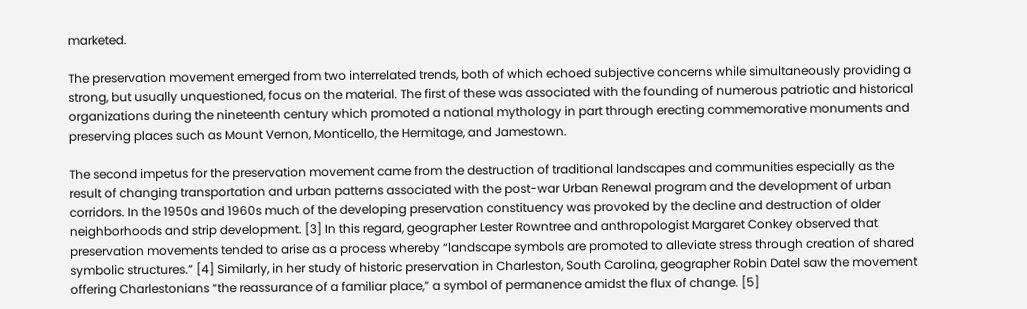marketed.

The preservation movement emerged from two interrelated trends, both of which echoed subjective concerns while simultaneously providing a strong, but usually unquestioned, focus on the material. The first of these was associated with the founding of numerous patriotic and historical organizations during the nineteenth century which promoted a national mythology in part through erecting commemorative monuments and preserving places such as Mount Vernon, Monticello, the Hermitage, and Jamestown.

The second impetus for the preservation movement came from the destruction of traditional landscapes and communities especially as the result of changing transportation and urban patterns associated with the post-war Urban Renewal program and the development of urban corridors. In the 1950s and 1960s much of the developing preservation constituency was provoked by the decline and destruction of older neighborhoods and strip development. [3] In this regard, geographer Lester Rowntree and anthropologist Margaret Conkey observed that preservation movements tended to arise as a process whereby “landscape symbols are promoted to alleviate stress through creation of shared symbolic structures.” [4] Similarly, in her study of historic preservation in Charleston, South Carolina, geographer Robin Datel saw the movement offering Charlestonians “the reassurance of a familiar place,” a symbol of permanence amidst the flux of change. [5]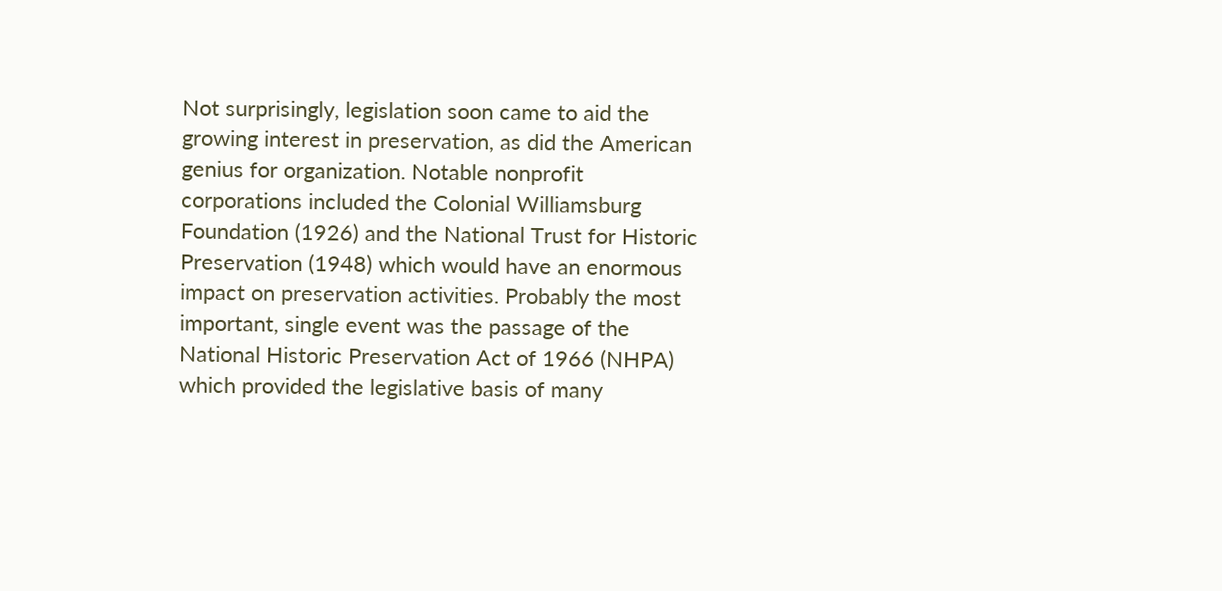Not surprisingly, legislation soon came to aid the growing interest in preservation, as did the American genius for organization. Notable nonprofit corporations included the Colonial Williamsburg Foundation (1926) and the National Trust for Historic Preservation (1948) which would have an enormous impact on preservation activities. Probably the most important, single event was the passage of the National Historic Preservation Act of 1966 (NHPA) which provided the legislative basis of many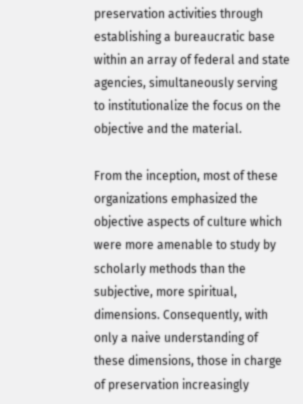preservation activities through establishing a bureaucratic base within an array of federal and state agencies, simultaneously serving to institutionalize the focus on the objective and the material.

From the inception, most of these organizations emphasized the objective aspects of culture which were more amenable to study by scholarly methods than the subjective, more spiritual, dimensions. Consequently, with only a naive understanding of these dimensions, those in charge of preservation increasingly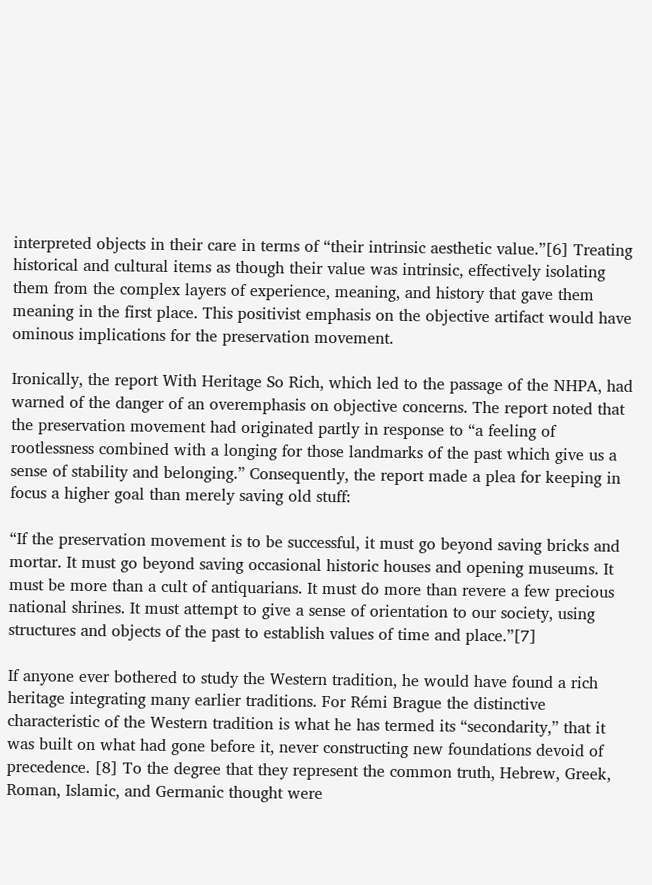interpreted objects in their care in terms of “their intrinsic aesthetic value.”[6] Treating historical and cultural items as though their value was intrinsic, effectively isolating them from the complex layers of experience, meaning, and history that gave them meaning in the first place. This positivist emphasis on the objective artifact would have ominous implications for the preservation movement.

Ironically, the report With Heritage So Rich, which led to the passage of the NHPA, had warned of the danger of an overemphasis on objective concerns. The report noted that the preservation movement had originated partly in response to “a feeling of rootlessness combined with a longing for those landmarks of the past which give us a sense of stability and belonging.” Consequently, the report made a plea for keeping in focus a higher goal than merely saving old stuff:

“If the preservation movement is to be successful, it must go beyond saving bricks and mortar. It must go beyond saving occasional historic houses and opening museums. It must be more than a cult of antiquarians. It must do more than revere a few precious national shrines. It must attempt to give a sense of orientation to our society, using structures and objects of the past to establish values of time and place.”[7]

If anyone ever bothered to study the Western tradition, he would have found a rich heritage integrating many earlier traditions. For Rémi Brague the distinctive characteristic of the Western tradition is what he has termed its “secondarity,” that it was built on what had gone before it, never constructing new foundations devoid of precedence. [8] To the degree that they represent the common truth, Hebrew, Greek, Roman, Islamic, and Germanic thought were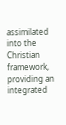assimilated into the Christian framework, providing an integrated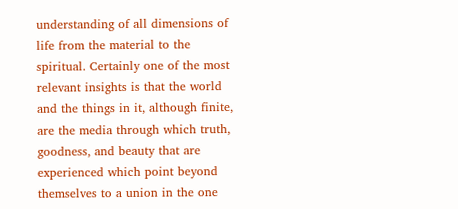understanding of all dimensions of life from the material to the spiritual. Certainly one of the most relevant insights is that the world and the things in it, although finite, are the media through which truth, goodness, and beauty that are experienced which point beyond themselves to a union in the one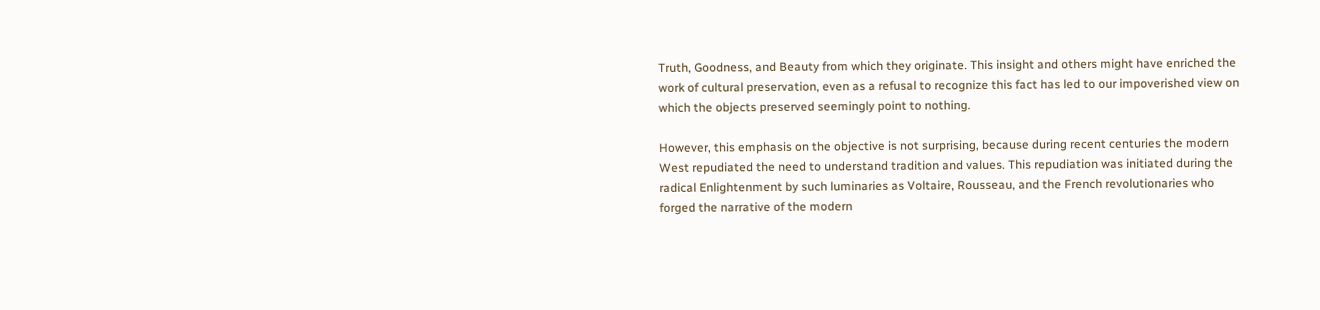Truth, Goodness, and Beauty from which they originate. This insight and others might have enriched the work of cultural preservation, even as a refusal to recognize this fact has led to our impoverished view on which the objects preserved seemingly point to nothing.

However, this emphasis on the objective is not surprising, because during recent centuries the modern West repudiated the need to understand tradition and values. This repudiation was initiated during the radical Enlightenment by such luminaries as Voltaire, Rousseau, and the French revolutionaries who forged the narrative of the modern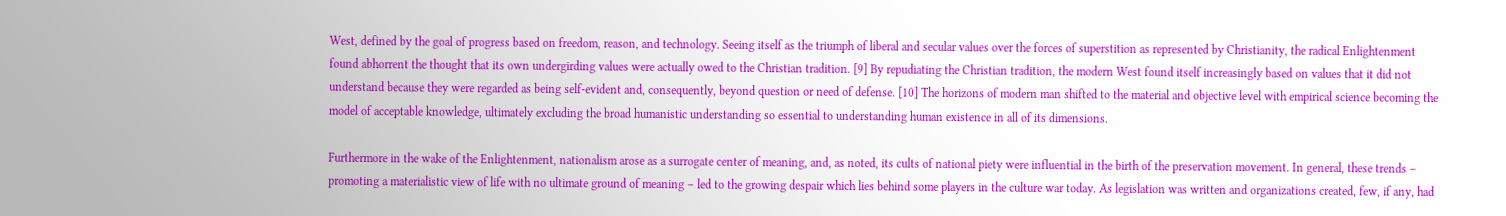West, defined by the goal of progress based on freedom, reason, and technology. Seeing itself as the triumph of liberal and secular values over the forces of superstition as represented by Christianity, the radical Enlightenment found abhorrent the thought that its own undergirding values were actually owed to the Christian tradition. [9] By repudiating the Christian tradition, the modern West found itself increasingly based on values that it did not understand because they were regarded as being self-evident and, consequently, beyond question or need of defense. [10] The horizons of modern man shifted to the material and objective level with empirical science becoming the model of acceptable knowledge, ultimately excluding the broad humanistic understanding so essential to understanding human existence in all of its dimensions.

Furthermore in the wake of the Enlightenment, nationalism arose as a surrogate center of meaning, and, as noted, its cults of national piety were influential in the birth of the preservation movement. In general, these trends – promoting a materialistic view of life with no ultimate ground of meaning – led to the growing despair which lies behind some players in the culture war today. As legislation was written and organizations created, few, if any, had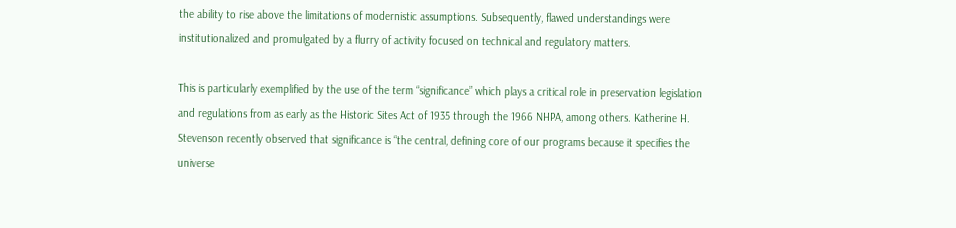the ability to rise above the limitations of modernistic assumptions. Subsequently, flawed understandings were institutionalized and promulgated by a flurry of activity focused on technical and regulatory matters.

This is particularly exemplified by the use of the term “significance” which plays a critical role in preservation legislation and regulations from as early as the Historic Sites Act of 1935 through the 1966 NHPA, among others. Katherine H. Stevenson recently observed that significance is “the central, defining core of our programs because it specifies the universe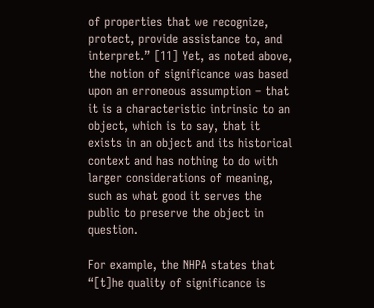of properties that we recognize, protect, provide assistance to, and interpret.” [11] Yet, as noted above, the notion of significance was based upon an erroneous assumption – that it is a characteristic intrinsic to an object, which is to say, that it exists in an object and its historical context and has nothing to do with larger considerations of meaning, such as what good it serves the public to preserve the object in question.

For example, the NHPA states that “[t]he quality of significance is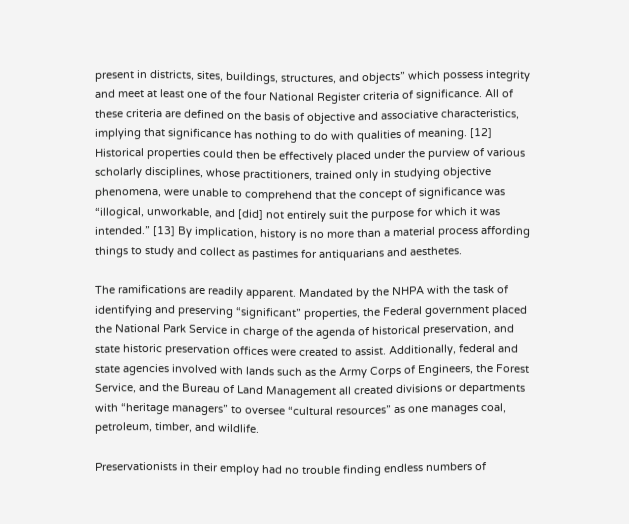present in districts, sites, buildings, structures, and objects” which possess integrity and meet at least one of the four National Register criteria of significance. All of these criteria are defined on the basis of objective and associative characteristics, implying that significance has nothing to do with qualities of meaning. [12] Historical properties could then be effectively placed under the purview of various scholarly disciplines, whose practitioners, trained only in studying objective phenomena, were unable to comprehend that the concept of significance was “illogical, unworkable, and [did] not entirely suit the purpose for which it was intended.” [13] By implication, history is no more than a material process affording things to study and collect as pastimes for antiquarians and aesthetes.

The ramifications are readily apparent. Mandated by the NHPA with the task of identifying and preserving “significant” properties, the Federal government placed the National Park Service in charge of the agenda of historical preservation, and state historic preservation offices were created to assist. Additionally, federal and state agencies involved with lands such as the Army Corps of Engineers, the Forest Service, and the Bureau of Land Management all created divisions or departments with “heritage managers” to oversee “cultural resources” as one manages coal, petroleum, timber, and wildlife.

Preservationists in their employ had no trouble finding endless numbers of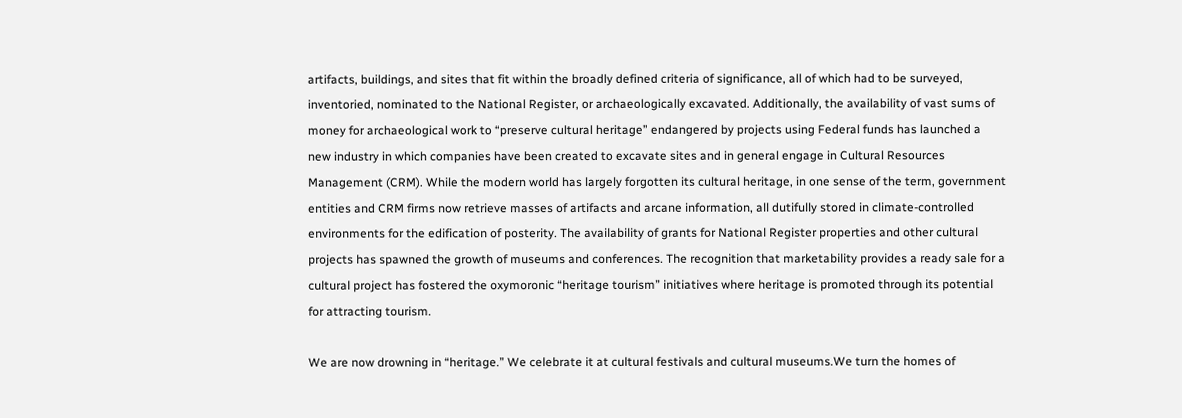artifacts, buildings, and sites that fit within the broadly defined criteria of significance, all of which had to be surveyed, inventoried, nominated to the National Register, or archaeologically excavated. Additionally, the availability of vast sums of money for archaeological work to “preserve cultural heritage” endangered by projects using Federal funds has launched a new industry in which companies have been created to excavate sites and in general engage in Cultural Resources Management (CRM). While the modern world has largely forgotten its cultural heritage, in one sense of the term, government entities and CRM firms now retrieve masses of artifacts and arcane information, all dutifully stored in climate-controlled environments for the edification of posterity. The availability of grants for National Register properties and other cultural projects has spawned the growth of museums and conferences. The recognition that marketability provides a ready sale for a cultural project has fostered the oxymoronic “heritage tourism” initiatives where heritage is promoted through its potential for attracting tourism.

We are now drowning in “heritage.” We celebrate it at cultural festivals and cultural museums.We turn the homes of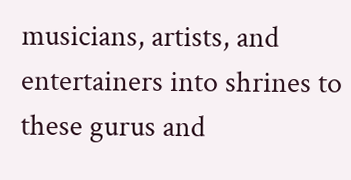musicians, artists, and entertainers into shrines to these gurus and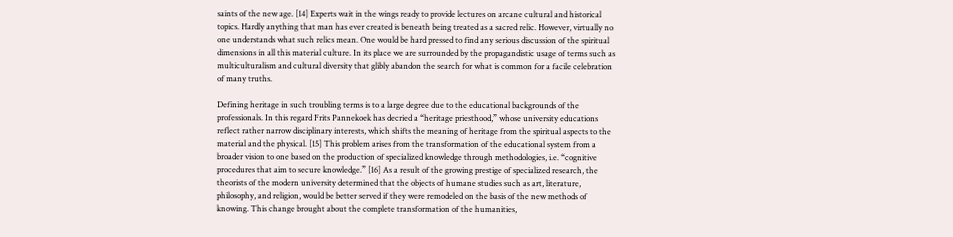saints of the new age. [14] Experts wait in the wings ready to provide lectures on arcane cultural and historical topics. Hardly anything that man has ever created is beneath being treated as a sacred relic. However, virtually no one understands what such relics mean. One would be hard pressed to find any serious discussion of the spiritual dimensions in all this material culture. In its place we are surrounded by the propagandistic usage of terms such as multiculturalism and cultural diversity that glibly abandon the search for what is common for a facile celebration of many truths.

Defining heritage in such troubling terms is to a large degree due to the educational backgrounds of the professionals. In this regard Frits Pannekoek has decried a “heritage priesthood,” whose university educations reflect rather narrow disciplinary interests, which shifts the meaning of heritage from the spiritual aspects to the material and the physical. [15] This problem arises from the transformation of the educational system from a broader vision to one based on the production of specialized knowledge through methodologies, i.e. “cognitive procedures that aim to secure knowledge.” [16] As a result of the growing prestige of specialized research, the theorists of the modern university determined that the objects of humane studies such as art, literature, philosophy, and religion, would be better served if they were remodeled on the basis of the new methods of knowing. This change brought about the complete transformation of the humanities,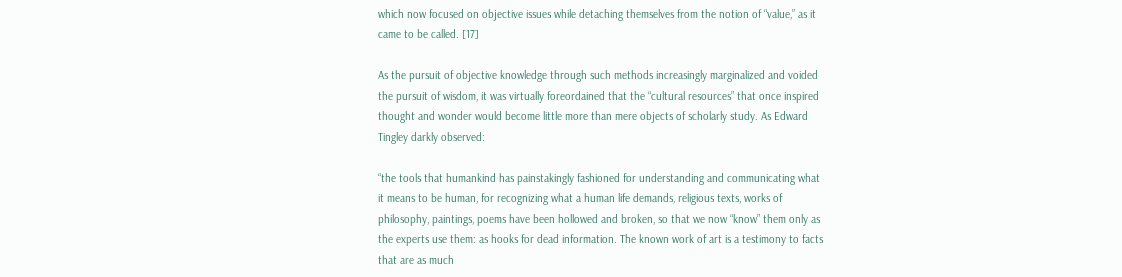which now focused on objective issues while detaching themselves from the notion of “value,” as it came to be called. [17]

As the pursuit of objective knowledge through such methods increasingly marginalized and voided the pursuit of wisdom, it was virtually foreordained that the “cultural resources” that once inspired thought and wonder would become little more than mere objects of scholarly study. As Edward Tingley darkly observed:

“the tools that humankind has painstakingly fashioned for understanding and communicating what it means to be human, for recognizing what a human life demands, religious texts, works of philosophy, paintings, poems have been hollowed and broken, so that we now “know” them only as the experts use them: as hooks for dead information. The known work of art is a testimony to facts that are as much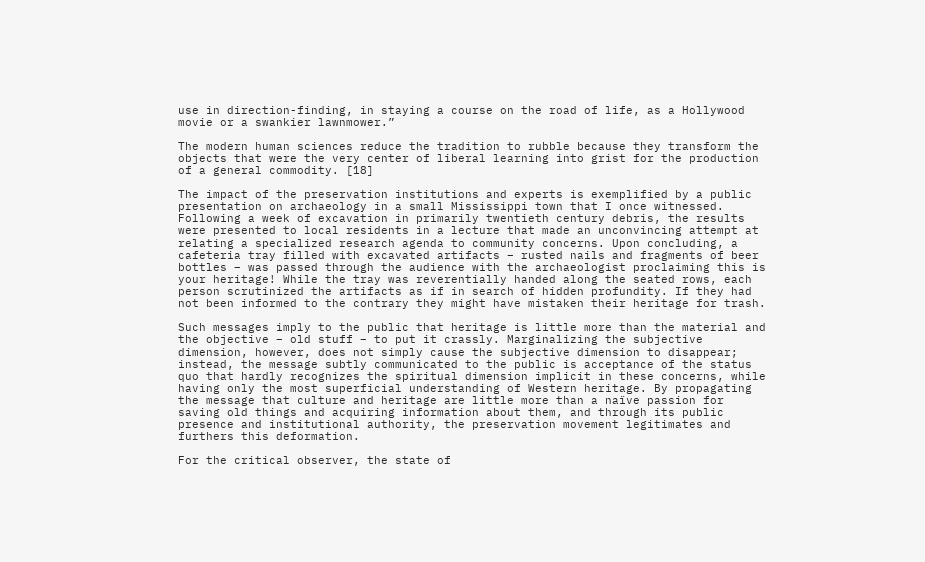use in direction-finding, in staying a course on the road of life, as a Hollywood movie or a swankier lawnmower.”

The modern human sciences reduce the tradition to rubble because they transform the objects that were the very center of liberal learning into grist for the production of a general commodity. [18]

The impact of the preservation institutions and experts is exemplified by a public presentation on archaeology in a small Mississippi town that I once witnessed. Following a week of excavation in primarily twentieth century debris, the results were presented to local residents in a lecture that made an unconvincing attempt at relating a specialized research agenda to community concerns. Upon concluding, a cafeteria tray filled with excavated artifacts – rusted nails and fragments of beer bottles – was passed through the audience with the archaeologist proclaiming this is your heritage! While the tray was reverentially handed along the seated rows, each person scrutinized the artifacts as if in search of hidden profundity. If they had not been informed to the contrary they might have mistaken their heritage for trash.

Such messages imply to the public that heritage is little more than the material and the objective – old stuff – to put it crassly. Marginalizing the subjective dimension, however, does not simply cause the subjective dimension to disappear; instead, the message subtly communicated to the public is acceptance of the status quo that hardly recognizes the spiritual dimension implicit in these concerns, while having only the most superficial understanding of Western heritage. By propagating the message that culture and heritage are little more than a naïve passion for saving old things and acquiring information about them, and through its public presence and institutional authority, the preservation movement legitimates and furthers this deformation.

For the critical observer, the state of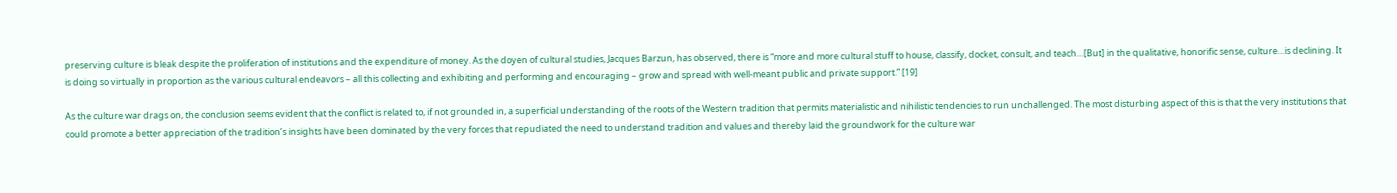preserving culture is bleak despite the proliferation of institutions and the expenditure of money. As the doyen of cultural studies, Jacques Barzun, has observed, there is “more and more cultural stuff to house, classify, docket, consult, and teach…[But] in the qualitative, honorific sense, culture…is declining. It is doing so virtually in proportion as the various cultural endeavors – all this collecting and exhibiting and performing and encouraging – grow and spread with well-meant public and private support.” [19]

As the culture war drags on, the conclusion seems evident that the conflict is related to, if not grounded in, a superficial understanding of the roots of the Western tradition that permits materialistic and nihilistic tendencies to run unchallenged. The most disturbing aspect of this is that the very institutions that could promote a better appreciation of the tradition’s insights have been dominated by the very forces that repudiated the need to understand tradition and values and thereby laid the groundwork for the culture war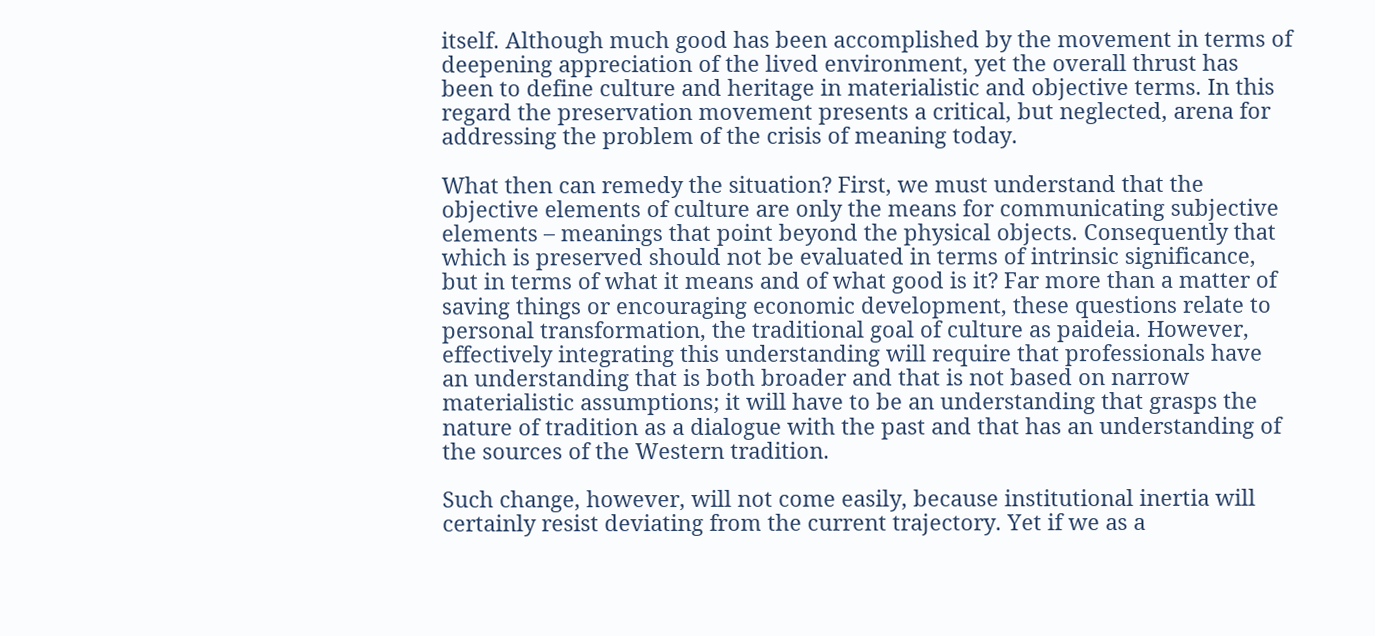itself. Although much good has been accomplished by the movement in terms of deepening appreciation of the lived environment, yet the overall thrust has been to define culture and heritage in materialistic and objective terms. In this regard the preservation movement presents a critical, but neglected, arena for addressing the problem of the crisis of meaning today.

What then can remedy the situation? First, we must understand that the objective elements of culture are only the means for communicating subjective elements – meanings that point beyond the physical objects. Consequently that which is preserved should not be evaluated in terms of intrinsic significance, but in terms of what it means and of what good is it? Far more than a matter of saving things or encouraging economic development, these questions relate to personal transformation, the traditional goal of culture as paideia. However, effectively integrating this understanding will require that professionals have an understanding that is both broader and that is not based on narrow materialistic assumptions; it will have to be an understanding that grasps the nature of tradition as a dialogue with the past and that has an understanding of the sources of the Western tradition.

Such change, however, will not come easily, because institutional inertia will certainly resist deviating from the current trajectory. Yet if we as a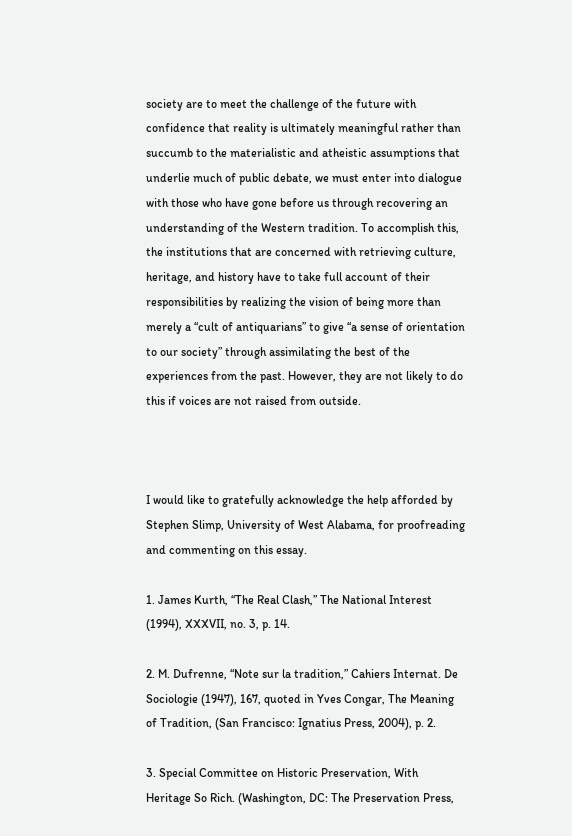society are to meet the challenge of the future with confidence that reality is ultimately meaningful rather than succumb to the materialistic and atheistic assumptions that underlie much of public debate, we must enter into dialogue with those who have gone before us through recovering an understanding of the Western tradition. To accomplish this, the institutions that are concerned with retrieving culture, heritage, and history have to take full account of their responsibilities by realizing the vision of being more than merely a “cult of antiquarians” to give “a sense of orientation to our society” through assimilating the best of the experiences from the past. However, they are not likely to do this if voices are not raised from outside.



I would like to gratefully acknowledge the help afforded by Stephen Slimp, University of West Alabama, for proofreading and commenting on this essay.

1. James Kurth, “The Real Clash,” The National Interest (1994), XXXVII, no. 3, p. 14.

2. M. Dufrenne, “Note sur la tradition,” Cahiers Internat. De Sociologie (1947), 167, quoted in Yves Congar, The Meaning of Tradition, (San Francisco: Ignatius Press, 2004), p. 2.

3. Special Committee on Historic Preservation, With Heritage So Rich. (Washington, DC: The Preservation Press,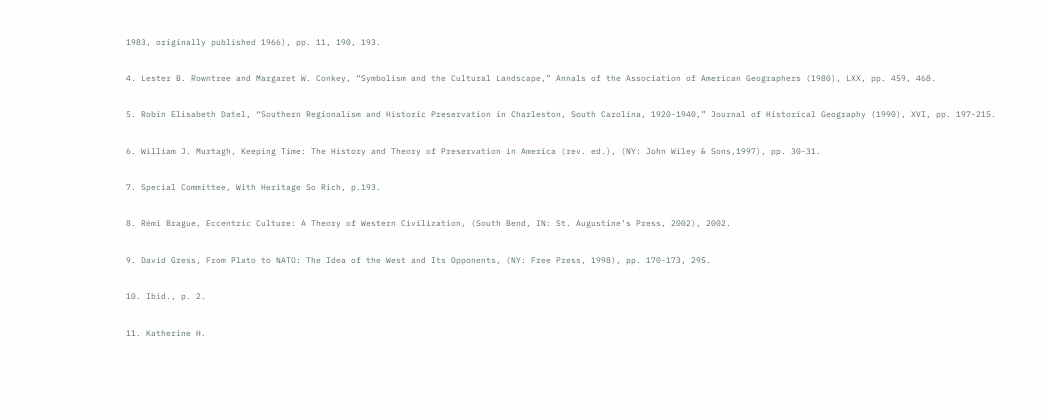1983, originally published 1966), pp. 11, 190, 193.

4. Lester B. Rowntree and Margaret W. Conkey, “Symbolism and the Cultural Landscape,” Annals of the Association of American Geographers (1980), LXX, pp. 459, 468.

5. Robin Elisabeth Datel, “Southern Regionalism and Historic Preservation in Charleston, South Carolina, 1920-1940,” Journal of Historical Geography (1990), XVI, pp. 197-215.

6. William J. Murtagh, Keeping Time: The History and Theory of Preservation in America (rev. ed.), (NY: John Wiley & Sons,1997), pp. 30-31.

7. Special Committee, With Heritage So Rich, p.193.

8. Rémi Brague, Eccentric Culture: A Theory of Western Civilization, (South Bend, IN: St. Augustine’s Press, 2002), 2002.

9. David Gress, From Plato to NATO: The Idea of the West and Its Opponents, (NY: Free Press, 1998), pp. 170-173, 295.

10. Ibid., p. 2.

11. Katherine H.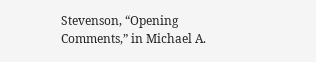Stevenson, “Opening Comments,” in Michael A.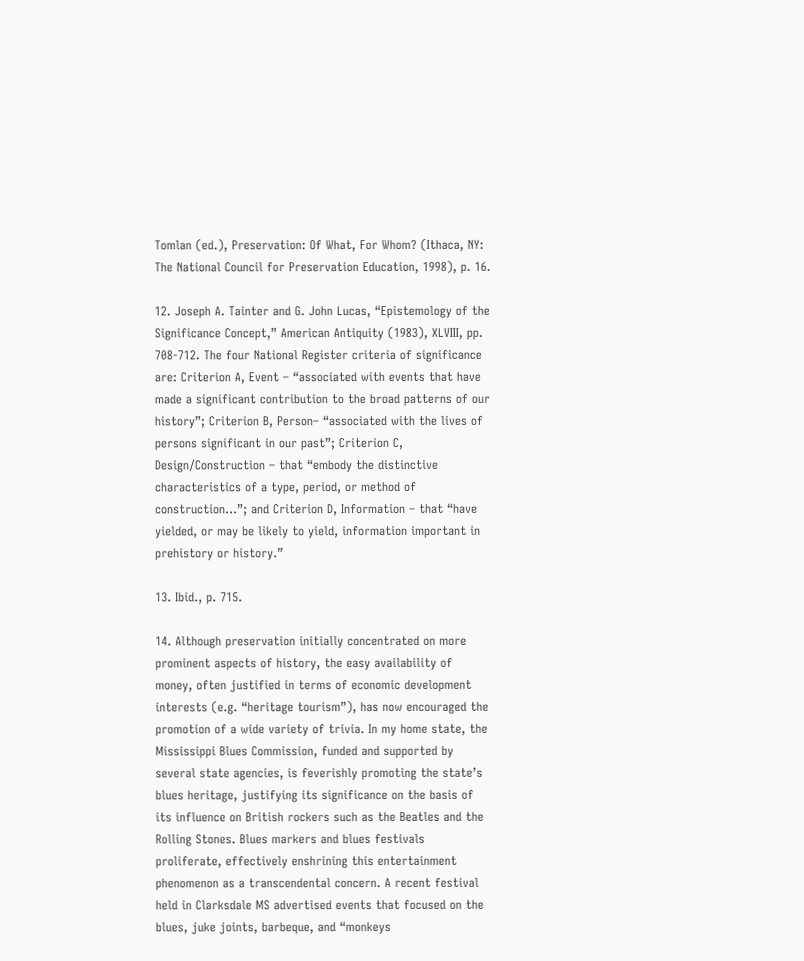Tomlan (ed.), Preservation: Of What, For Whom? (Ithaca, NY: The National Council for Preservation Education, 1998), p. 16.

12. Joseph A. Tainter and G. John Lucas, “Epistemology of the Significance Concept,” American Antiquity (1983), XLVIII, pp. 708-712. The four National Register criteria of significance are: Criterion A, Event – “associated with events that have made a significant contribution to the broad patterns of our history”; Criterion B, Person– “associated with the lives of persons significant in our past”; Criterion C, Design/Construction – that “embody the distinctive characteristics of a type, period, or method of construction…”; and Criterion D, Information – that “have yielded, or may be likely to yield, information important in prehistory or history.”

13. Ibid., p. 715.

14. Although preservation initially concentrated on more prominent aspects of history, the easy availability of money, often justified in terms of economic development interests (e.g. “heritage tourism”), has now encouraged the promotion of a wide variety of trivia. In my home state, the Mississippi Blues Commission, funded and supported by several state agencies, is feverishly promoting the state’s blues heritage, justifying its significance on the basis of its influence on British rockers such as the Beatles and the Rolling Stones. Blues markers and blues festivals proliferate, effectively enshrining this entertainment phenomenon as a transcendental concern. A recent festival held in Clarksdale MS advertised events that focused on the blues, juke joints, barbeque, and “monkeys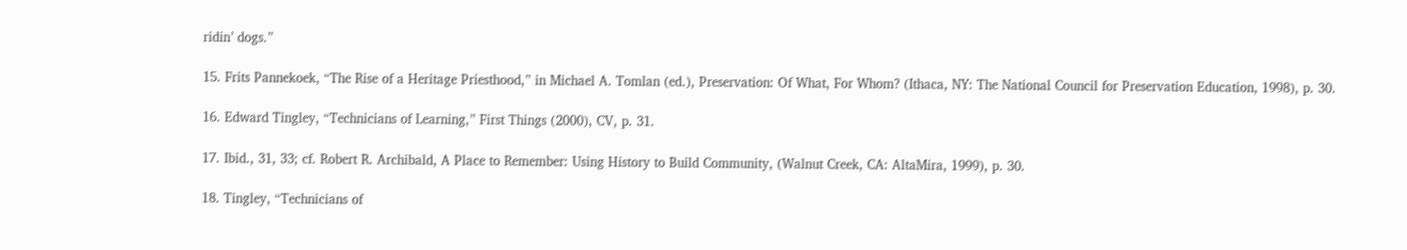ridin’ dogs.”

15. Frits Pannekoek, “The Rise of a Heritage Priesthood,” in Michael A. Tomlan (ed.), Preservation: Of What, For Whom? (Ithaca, NY: The National Council for Preservation Education, 1998), p. 30.

16. Edward Tingley, “Technicians of Learning,” First Things (2000), CV, p. 31.

17. Ibid., 31, 33; cf. Robert R. Archibald, A Place to Remember: Using History to Build Community, (Walnut Creek, CA: AltaMira, 1999), p. 30.

18. Tingley, “Technicians of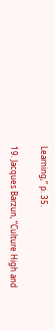Learning,” p. 35.

19. Jacques Barzun, “Culture High and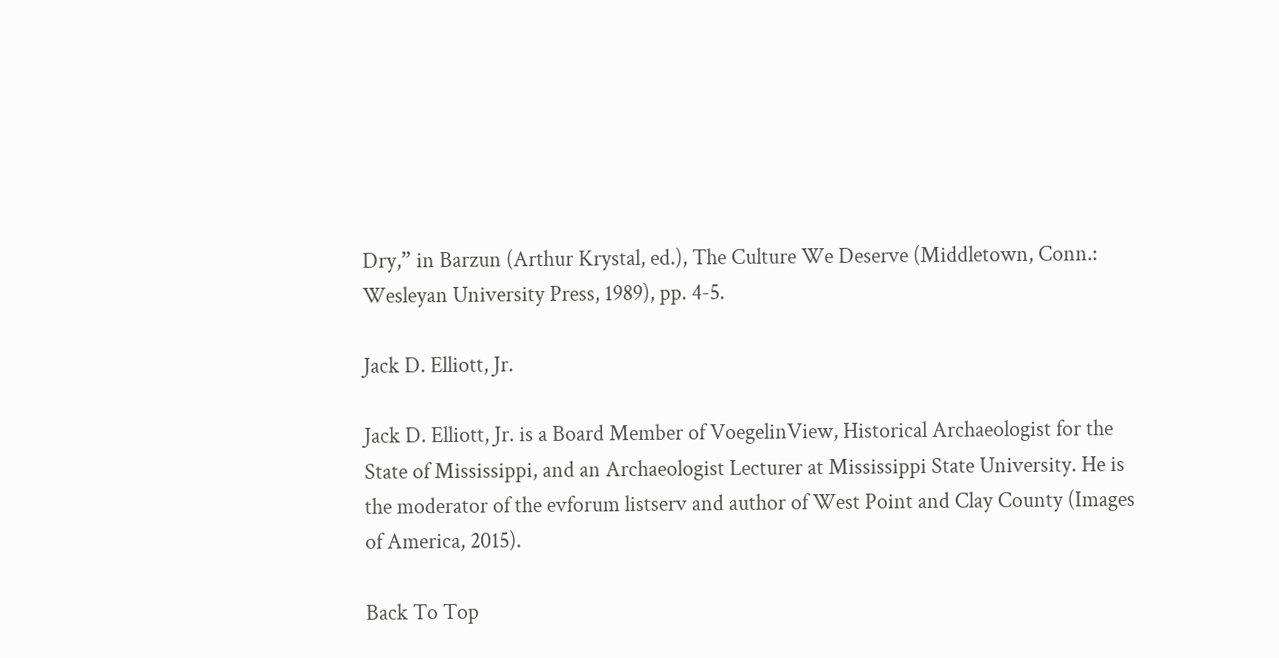Dry,” in Barzun (Arthur Krystal, ed.), The Culture We Deserve (Middletown, Conn.: Wesleyan University Press, 1989), pp. 4-5.

Jack D. Elliott, Jr.

Jack D. Elliott, Jr. is a Board Member of VoegelinView, Historical Archaeologist for the State of Mississippi, and an Archaeologist Lecturer at Mississippi State University. He is the moderator of the evforum listserv and author of West Point and Clay County (Images of America, 2015).

Back To Top